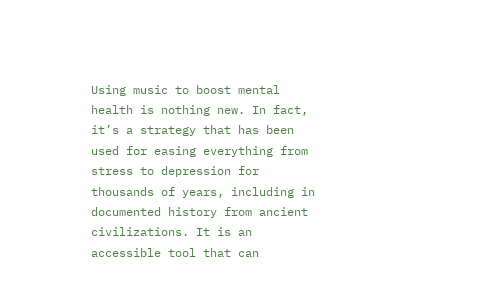Using music to boost mental health is nothing new. In fact, it’s a strategy that has been used for easing everything from stress to depression for thousands of years, including in documented history from ancient civilizations. It is an accessible tool that can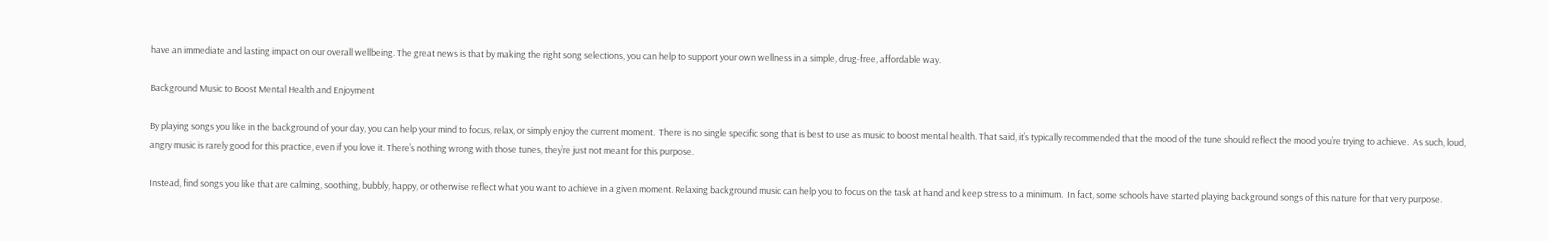have an immediate and lasting impact on our overall wellbeing. The great news is that by making the right song selections, you can help to support your own wellness in a simple, drug-free, affordable way.

Background Music to Boost Mental Health and Enjoyment

By playing songs you like in the background of your day, you can help your mind to focus, relax, or simply enjoy the current moment.  There is no single specific song that is best to use as music to boost mental health. That said, it’s typically recommended that the mood of the tune should reflect the mood you’re trying to achieve.  As such, loud, angry music is rarely good for this practice, even if you love it. There’s nothing wrong with those tunes, they’re just not meant for this purpose.

Instead, find songs you like that are calming, soothing, bubbly, happy, or otherwise reflect what you want to achieve in a given moment. Relaxing background music can help you to focus on the task at hand and keep stress to a minimum.  In fact, some schools have started playing background songs of this nature for that very purpose.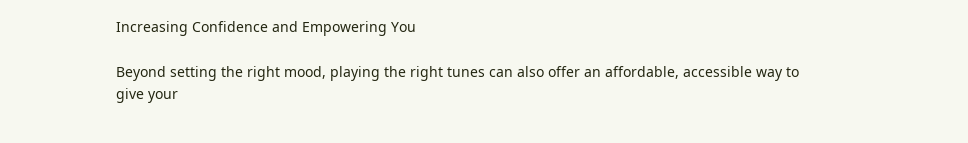Increasing Confidence and Empowering You

Beyond setting the right mood, playing the right tunes can also offer an affordable, accessible way to give your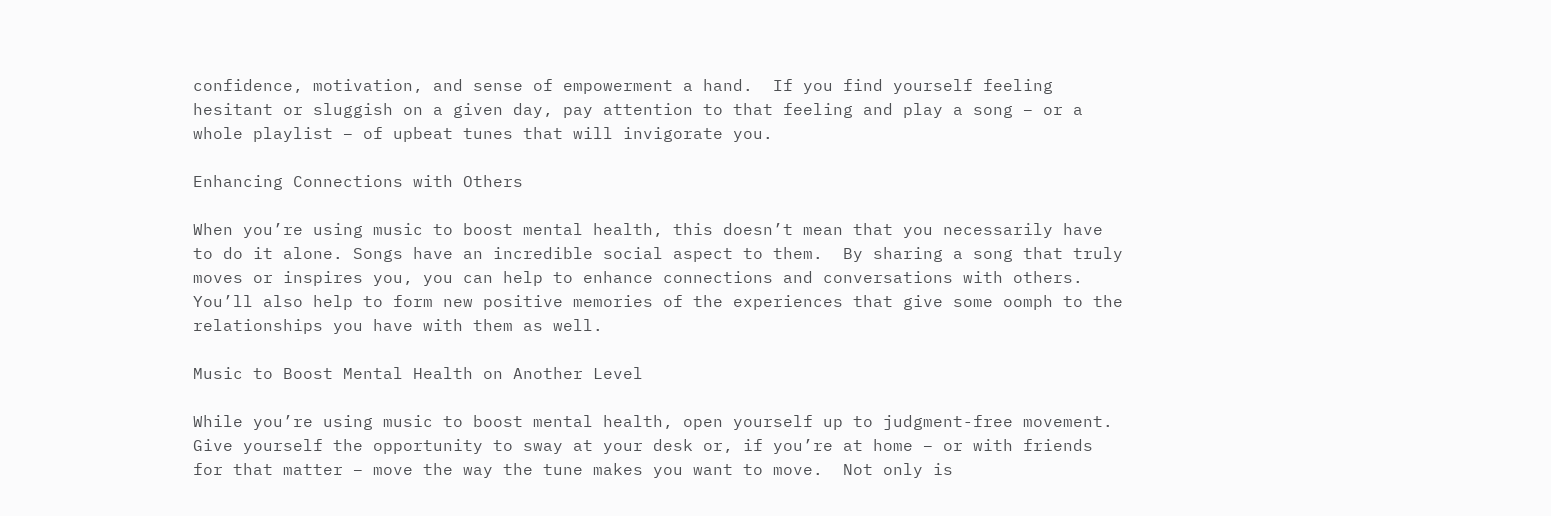confidence, motivation, and sense of empowerment a hand.  If you find yourself feeling hesitant or sluggish on a given day, pay attention to that feeling and play a song – or a whole playlist – of upbeat tunes that will invigorate you.

Enhancing Connections with Others

When you’re using music to boost mental health, this doesn’t mean that you necessarily have to do it alone. Songs have an incredible social aspect to them.  By sharing a song that truly moves or inspires you, you can help to enhance connections and conversations with others.  You’ll also help to form new positive memories of the experiences that give some oomph to the relationships you have with them as well.

Music to Boost Mental Health on Another Level

While you’re using music to boost mental health, open yourself up to judgment-free movement.  Give yourself the opportunity to sway at your desk or, if you’re at home – or with friends for that matter – move the way the tune makes you want to move.  Not only is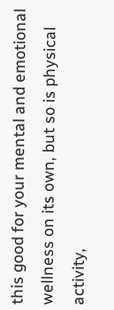this good for your mental and emotional wellness on its own, but so is physical activity,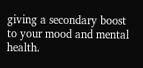giving a secondary boost to your mood and mental health.